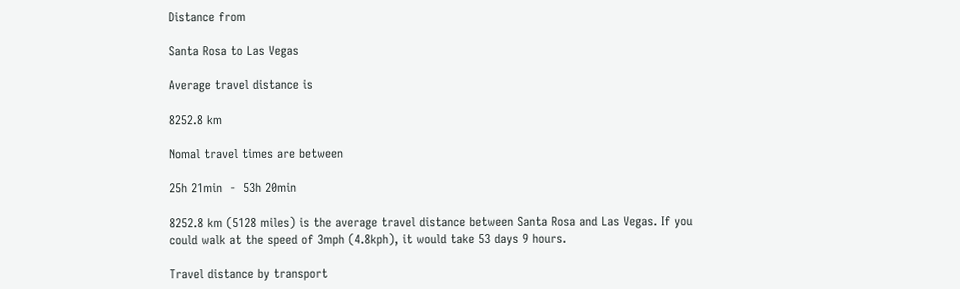Distance from

Santa Rosa to Las Vegas

Average travel distance is

8252.8 km

Nomal travel times are between

25h 21min  -  53h 20min

8252.8 km (5128 miles) is the average travel distance between Santa Rosa and Las Vegas. If you could walk at the speed of 3mph (4.8kph), it would take 53 days 9 hours.

Travel distance by transport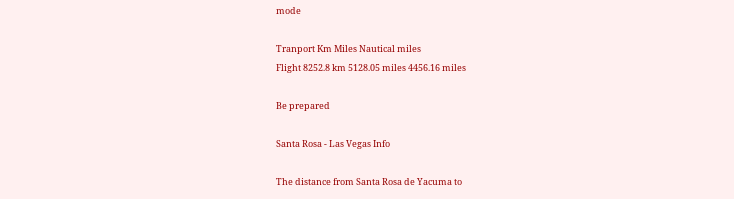mode

Tranport Km Miles Nautical miles
Flight 8252.8 km 5128.05 miles 4456.16 miles

Be prepared

Santa Rosa - Las Vegas Info

The distance from Santa Rosa de Yacuma to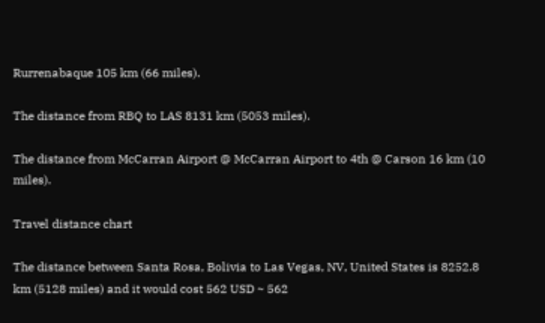Rurrenabaque 105 km (66 miles).

The distance from RBQ to LAS 8131 km (5053 miles).

The distance from McCarran Airport @ McCarran Airport to 4th @ Carson 16 km (10 miles).

Travel distance chart

The distance between Santa Rosa, Bolivia to Las Vegas, NV, United States is 8252.8 km (5128 miles) and it would cost 562 USD ~ 562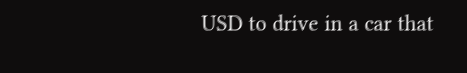USD to drive in a car that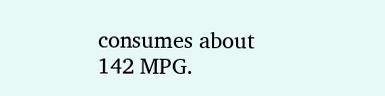consumes about 142 MPG.